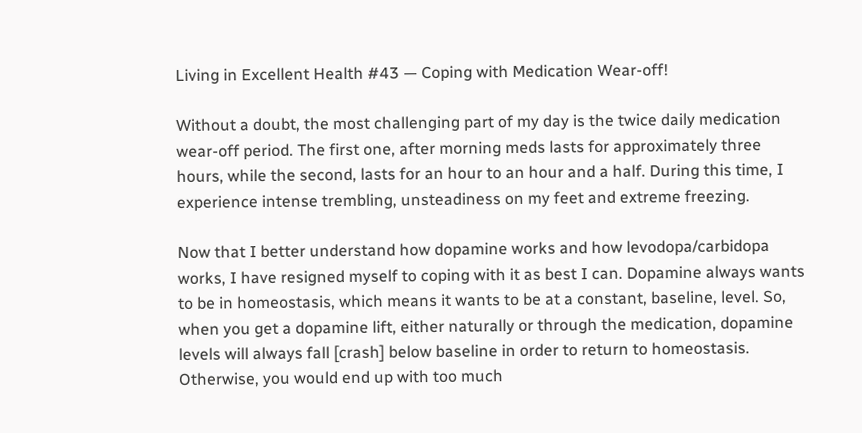Living in Excellent Health #43 — Coping with Medication Wear-off!

Without a doubt, the most challenging part of my day is the twice daily medication wear-off period. The first one, after morning meds lasts for approximately three hours, while the second, lasts for an hour to an hour and a half. During this time, I experience intense trembling, unsteadiness on my feet and extreme freezing.

Now that I better understand how dopamine works and how levodopa/carbidopa works, I have resigned myself to coping with it as best I can. Dopamine always wants to be in homeostasis, which means it wants to be at a constant, baseline, level. So, when you get a dopamine lift, either naturally or through the medication, dopamine levels will always fall [crash] below baseline in order to return to homeostasis. Otherwise, you would end up with too much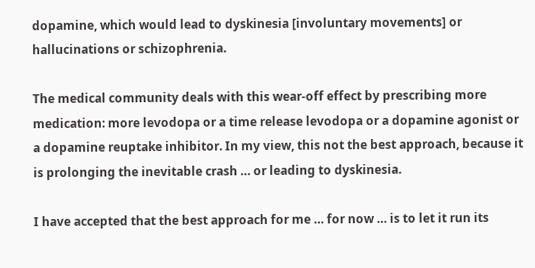dopamine, which would lead to dyskinesia [involuntary movements] or hallucinations or schizophrenia.

The medical community deals with this wear-off effect by prescribing more medication: more levodopa or a time release levodopa or a dopamine agonist or a dopamine reuptake inhibitor. In my view, this not the best approach, because it is prolonging the inevitable crash … or leading to dyskinesia.

I have accepted that the best approach for me … for now … is to let it run its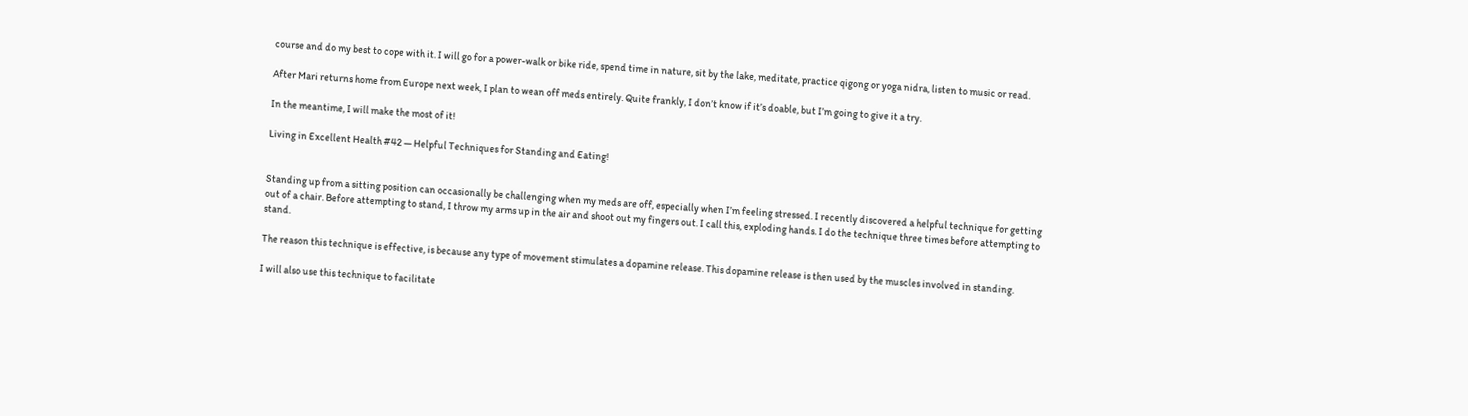course and do my best to cope with it. I will go for a power-walk or bike ride, spend time in nature, sit by the lake, meditate, practice qigong or yoga nidra, listen to music or read.

After Mari returns home from Europe next week, I plan to wean off meds entirely. Quite frankly, I don’t know if it’s doable, but I’m going to give it a try.

In the meantime, I will make the most of it!

Living in Excellent Health #42 — Helpful Techniques for Standing and Eating!


Standing up from a sitting position can occasionally be challenging when my meds are off, especially when I’m feeling stressed. I recently discovered a helpful technique for getting out of a chair. Before attempting to stand, I throw my arms up in the air and shoot out my fingers out. I call this, exploding hands. I do the technique three times before attempting to stand.

The reason this technique is effective, is because any type of movement stimulates a dopamine release. This dopamine release is then used by the muscles involved in standing.

I will also use this technique to facilitate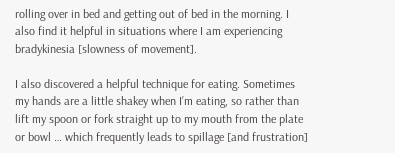rolling over in bed and getting out of bed in the morning. I also find it helpful in situations where I am experiencing bradykinesia [slowness of movement].

I also discovered a helpful technique for eating. Sometimes my hands are a little shakey when I’m eating, so rather than lift my spoon or fork straight up to my mouth from the plate or bowl … which frequently leads to spillage [and frustration]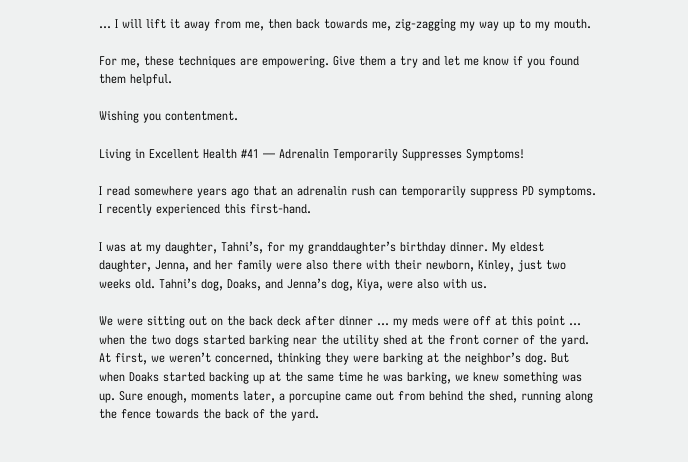… I will lift it away from me, then back towards me, zig-zagging my way up to my mouth.

For me, these techniques are empowering. Give them a try and let me know if you found them helpful.

Wishing you contentment.

Living in Excellent Health #41 — Adrenalin Temporarily Suppresses Symptoms!

I read somewhere years ago that an adrenalin rush can temporarily suppress PD symptoms. I recently experienced this first-hand.

I was at my daughter, Tahni’s, for my granddaughter’s birthday dinner. My eldest daughter, Jenna, and her family were also there with their newborn, Kinley, just two weeks old. Tahni’s dog, Doaks, and Jenna’s dog, Kiya, were also with us.

We were sitting out on the back deck after dinner … my meds were off at this point … when the two dogs started barking near the utility shed at the front corner of the yard. At first, we weren’t concerned, thinking they were barking at the neighbor’s dog. But when Doaks started backing up at the same time he was barking, we knew something was up. Sure enough, moments later, a porcupine came out from behind the shed, running along the fence towards the back of the yard.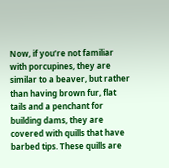Now, if you’re not familiar with porcupines, they are similar to a beaver, but rather than having brown fur, flat tails and a penchant for building dams, they are covered with quills that have barbed tips. These quills are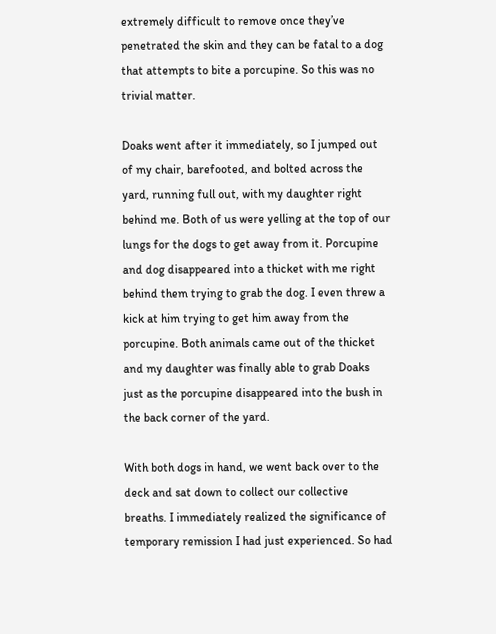extremely difficult to remove once they’ve penetrated the skin and they can be fatal to a dog that attempts to bite a porcupine. So this was no trivial matter.

Doaks went after it immediately, so I jumped out of my chair, barefooted, and bolted across the yard, running full out, with my daughter right behind me. Both of us were yelling at the top of our lungs for the dogs to get away from it. Porcupine and dog disappeared into a thicket with me right behind them trying to grab the dog. I even threw a kick at him trying to get him away from the porcupine. Both animals came out of the thicket and my daughter was finally able to grab Doaks just as the porcupine disappeared into the bush in the back corner of the yard.

With both dogs in hand, we went back over to the deck and sat down to collect our collective breaths. I immediately realized the significance of temporary remission I had just experienced. So had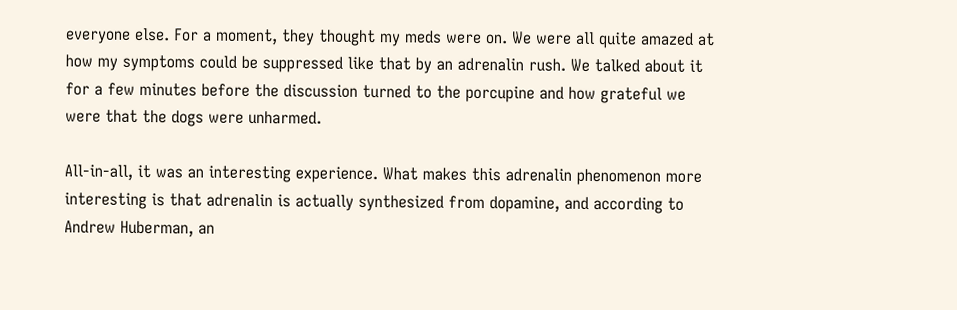everyone else. For a moment, they thought my meds were on. We were all quite amazed at how my symptoms could be suppressed like that by an adrenalin rush. We talked about it for a few minutes before the discussion turned to the porcupine and how grateful we were that the dogs were unharmed.

All-in-all, it was an interesting experience. What makes this adrenalin phenomenon more interesting is that adrenalin is actually synthesized from dopamine, and according to Andrew Huberman, an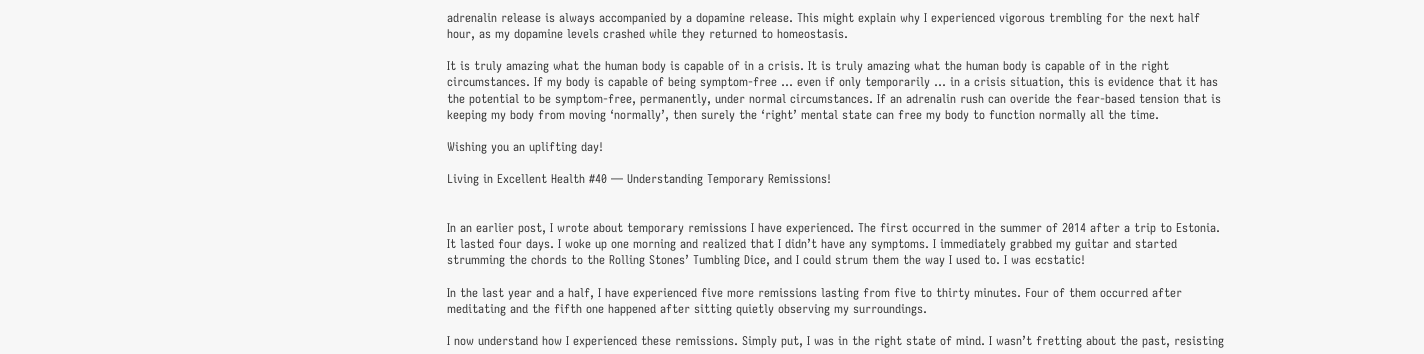adrenalin release is always accompanied by a dopamine release. This might explain why I experienced vigorous trembling for the next half hour, as my dopamine levels crashed while they returned to homeostasis.

It is truly amazing what the human body is capable of in a crisis. It is truly amazing what the human body is capable of in the right circumstances. If my body is capable of being symptom-free … even if only temporarily … in a crisis situation, this is evidence that it has the potential to be symptom-free, permanently, under normal circumstances. If an adrenalin rush can overide the fear-based tension that is keeping my body from moving ‘normally’, then surely the ‘right’ mental state can free my body to function normally all the time.

Wishing you an uplifting day!

Living in Excellent Health #40 — Understanding Temporary Remissions!


In an earlier post, I wrote about temporary remissions I have experienced. The first occurred in the summer of 2014 after a trip to Estonia. It lasted four days. I woke up one morning and realized that I didn’t have any symptoms. I immediately grabbed my guitar and started strumming the chords to the Rolling Stones’ Tumbling Dice, and I could strum them the way I used to. I was ecstatic!

In the last year and a half, I have experienced five more remissions lasting from five to thirty minutes. Four of them occurred after meditating and the fifth one happened after sitting quietly observing my surroundings.

I now understand how I experienced these remissions. Simply put, I was in the right state of mind. I wasn’t fretting about the past, resisting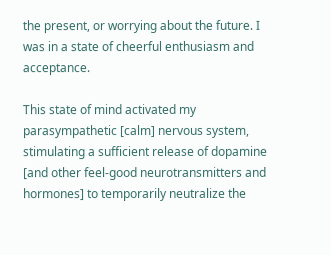the present, or worrying about the future. I was in a state of cheerful enthusiasm and acceptance.

This state of mind activated my parasympathetic [calm] nervous system, stimulating a sufficient release of dopamine [and other feel-good neurotransmitters and hormones] to temporarily neutralize the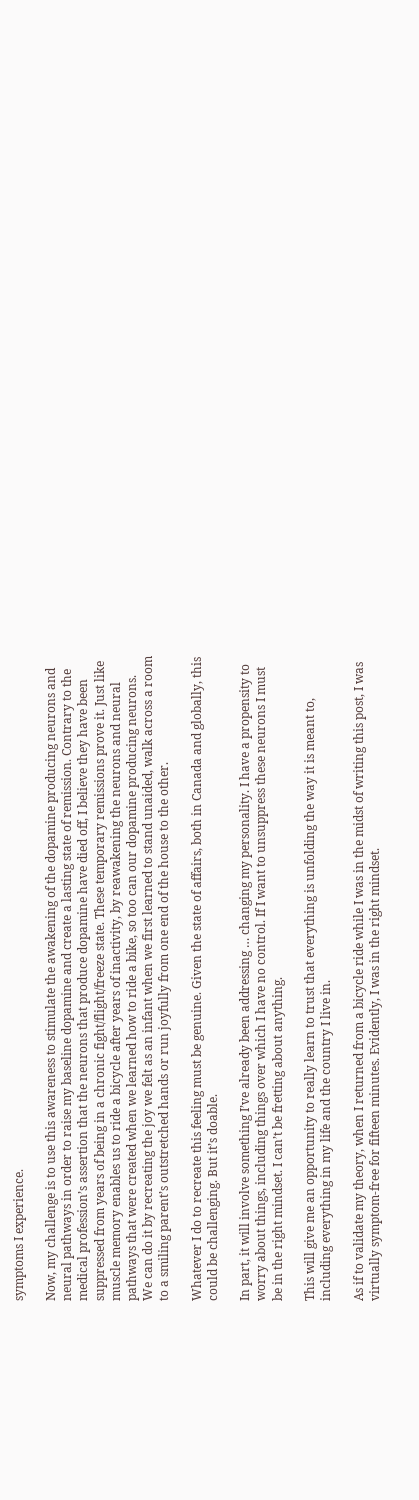symptoms I experience.

Now, my challenge is to use this awareness to stimulate the awakening of the dopamine producing neurons and neural pathways in order to raise my baseline dopamine and create a lasting state of remission. Contrary to the medical profession’s assertion that the neurons that produce dopamine have died off, I believe they have been suppressed from years of being in a chronic fight/flight/freeze state. These temporary remissions prove it. Just like muscle memory enables us to ride a bicycle after years of inactivity, by reawakening the neurons and neural pathways that were created when we learned how to ride a bike, so too can our dopamine producing neurons. We can do it by recreating the joy we felt as an infant when we first learned to stand unaided, walk across a room to a smiling parent’s outstretched hands or run joyfully from one end of the house to the other.

Whatever I do to recreate this feeling must be genuine. Given the state of affairs, both in Canada and globally, this could be challenging. But it’s doable.

In part, it will involve something I’ve already been addressing … changing my personality. I have a propensity to worry about things, including things over which I have no control. If I want to unsuppress these neurons I must be in the right mindset. I can’t be fretting about anything.

This will give me an opportunity to really learn to trust that everything is unfolding the way it is meant to, including everything in my life and the country I live in.

As if to validate my theory, when I returned from a bicycle ride while I was in the midst of writing this post, I was virtually symptom-free for fifteen minutes. Evidently, I was in the right mindset.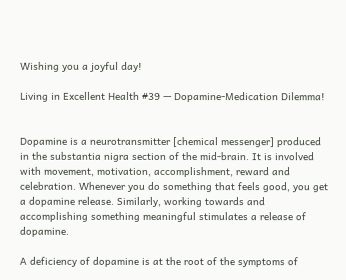Wishing you a joyful day!

Living in Excellent Health #39 — Dopamine-Medication Dilemma!


Dopamine is a neurotransmitter [chemical messenger] produced in the substantia nigra section of the mid-brain. It is involved with movement, motivation, accomplishment, reward and celebration. Whenever you do something that feels good, you get a dopamine release. Similarly, working towards and accomplishing something meaningful stimulates a release of dopamine.

A deficiency of dopamine is at the root of the symptoms of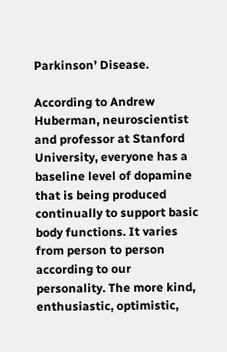Parkinson’ Disease.

According to Andrew Huberman, neuroscientist and professor at Stanford University, everyone has a baseline level of dopamine that is being produced continually to support basic body functions. It varies from person to person according to our personality. The more kind, enthusiastic, optimistic,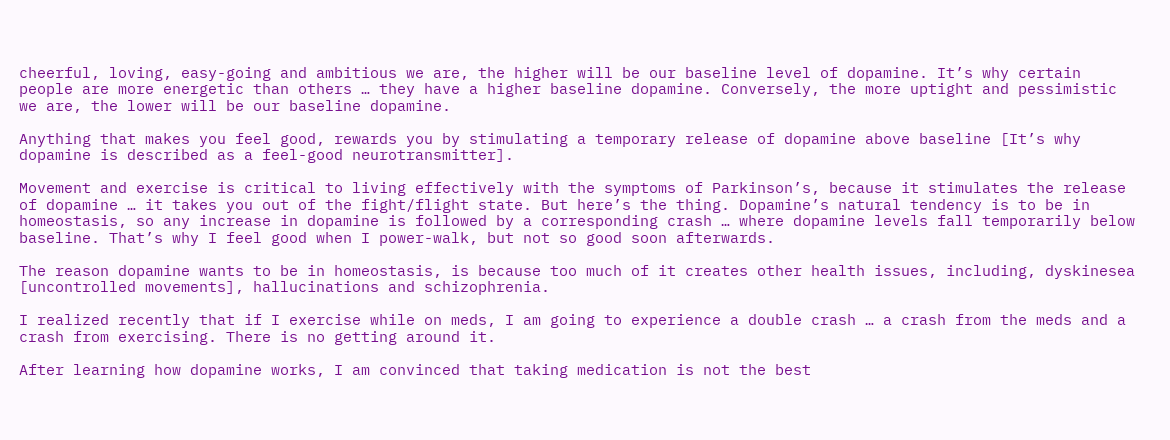cheerful, loving, easy-going and ambitious we are, the higher will be our baseline level of dopamine. It’s why certain people are more energetic than others … they have a higher baseline dopamine. Conversely, the more uptight and pessimistic we are, the lower will be our baseline dopamine.

Anything that makes you feel good, rewards you by stimulating a temporary release of dopamine above baseline [It’s why dopamine is described as a feel-good neurotransmitter].

Movement and exercise is critical to living effectively with the symptoms of Parkinson’s, because it stimulates the release of dopamine … it takes you out of the fight/flight state. But here’s the thing. Dopamine’s natural tendency is to be in homeostasis, so any increase in dopamine is followed by a corresponding crash … where dopamine levels fall temporarily below baseline. That’s why I feel good when I power-walk, but not so good soon afterwards.

The reason dopamine wants to be in homeostasis, is because too much of it creates other health issues, including, dyskinesea [uncontrolled movements], hallucinations and schizophrenia.

I realized recently that if I exercise while on meds, I am going to experience a double crash … a crash from the meds and a crash from exercising. There is no getting around it.

After learning how dopamine works, I am convinced that taking medication is not the best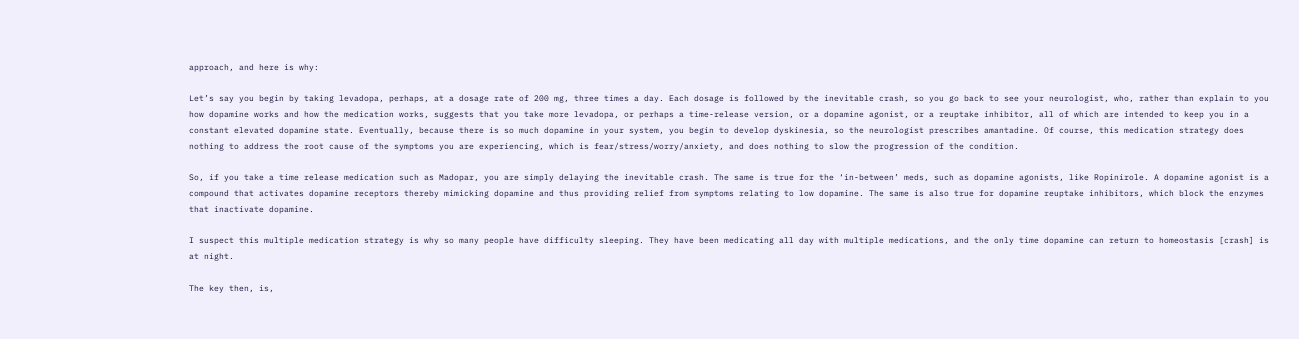approach, and here is why:

Let’s say you begin by taking levadopa, perhaps, at a dosage rate of 200 mg, three times a day. Each dosage is followed by the inevitable crash, so you go back to see your neurologist, who, rather than explain to you how dopamine works and how the medication works, suggests that you take more levadopa, or perhaps a time-release version, or a dopamine agonist, or a reuptake inhibitor, all of which are intended to keep you in a constant elevated dopamine state. Eventually, because there is so much dopamine in your system, you begin to develop dyskinesia, so the neurologist prescribes amantadine. Of course, this medication strategy does nothing to address the root cause of the symptoms you are experiencing, which is fear/stress/worry/anxiety, and does nothing to slow the progression of the condition.

So, if you take a time release medication such as Madopar, you are simply delaying the inevitable crash. The same is true for the ‘in-between’ meds, such as dopamine agonists, like Ropinirole. A dopamine agonist is a compound that activates dopamine receptors thereby mimicking dopamine and thus providing relief from symptoms relating to low dopamine. The same is also true for dopamine reuptake inhibitors, which block the enzymes that inactivate dopamine.

I suspect this multiple medication strategy is why so many people have difficulty sleeping. They have been medicating all day with multiple medications, and the only time dopamine can return to homeostasis [crash] is at night.

The key then, is,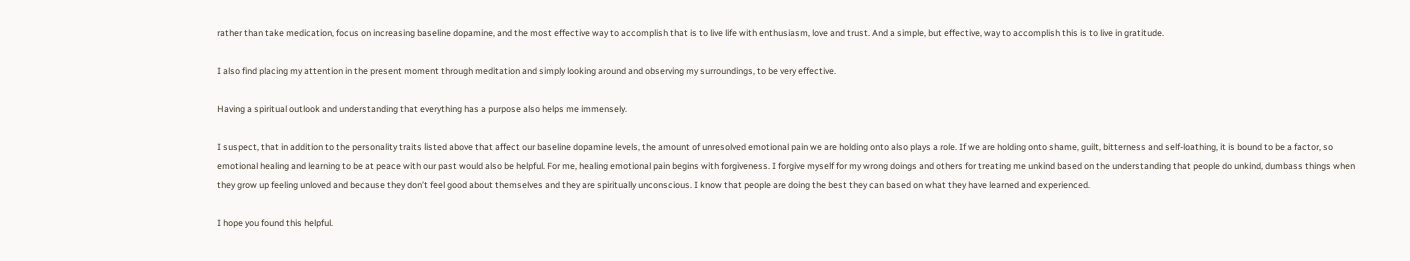rather than take medication, focus on increasing baseline dopamine, and the most effective way to accomplish that is to live life with enthusiasm, love and trust. And a simple, but effective, way to accomplish this is to live in gratitude.

I also find placing my attention in the present moment through meditation and simply looking around and observing my surroundings, to be very effective.

Having a spiritual outlook and understanding that everything has a purpose also helps me immensely.

I suspect, that in addition to the personality traits listed above that affect our baseline dopamine levels, the amount of unresolved emotional pain we are holding onto also plays a role. If we are holding onto shame, guilt, bitterness and self-loathing, it is bound to be a factor, so emotional healing and learning to be at peace with our past would also be helpful. For me, healing emotional pain begins with forgiveness. I forgive myself for my wrong doings and others for treating me unkind based on the understanding that people do unkind, dumbass things when they grow up feeling unloved and because they don’t feel good about themselves and they are spiritually unconscious. I know that people are doing the best they can based on what they have learned and experienced.

I hope you found this helpful.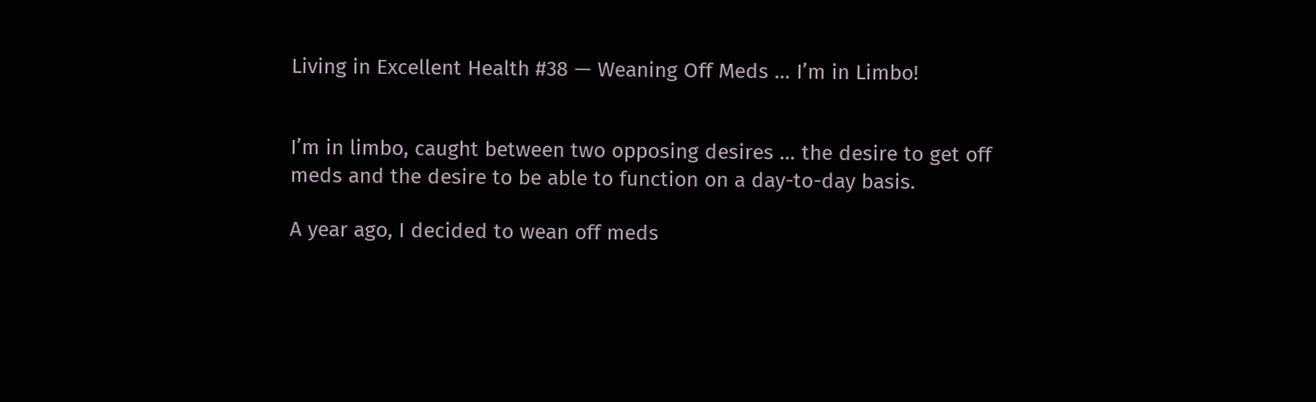Living in Excellent Health #38 — Weaning Off Meds … I’m in Limbo!


I’m in limbo, caught between two opposing desires … the desire to get off meds and the desire to be able to function on a day-to-day basis.

A year ago, I decided to wean off meds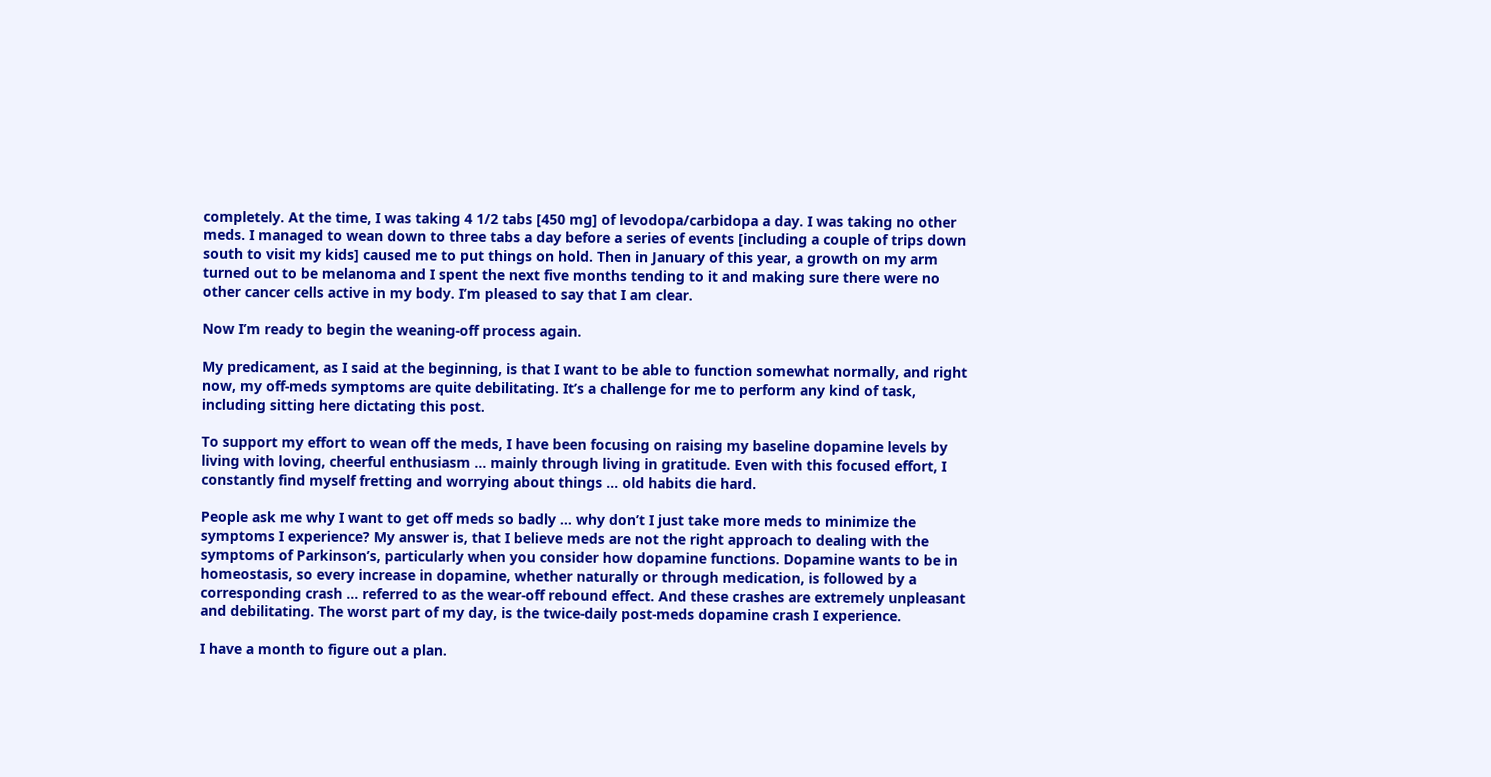completely. At the time, I was taking 4 1/2 tabs [450 mg] of levodopa/carbidopa a day. I was taking no other meds. I managed to wean down to three tabs a day before a series of events [including a couple of trips down south to visit my kids] caused me to put things on hold. Then in January of this year, a growth on my arm turned out to be melanoma and I spent the next five months tending to it and making sure there were no other cancer cells active in my body. I’m pleased to say that I am clear.

Now I’m ready to begin the weaning-off process again.

My predicament, as I said at the beginning, is that I want to be able to function somewhat normally, and right now, my off-meds symptoms are quite debilitating. It’s a challenge for me to perform any kind of task, including sitting here dictating this post.

To support my effort to wean off the meds, I have been focusing on raising my baseline dopamine levels by living with loving, cheerful enthusiasm … mainly through living in gratitude. Even with this focused effort, I constantly find myself fretting and worrying about things … old habits die hard.

People ask me why I want to get off meds so badly … why don’t I just take more meds to minimize the symptoms I experience? My answer is, that I believe meds are not the right approach to dealing with the symptoms of Parkinson’s, particularly when you consider how dopamine functions. Dopamine wants to be in homeostasis, so every increase in dopamine, whether naturally or through medication, is followed by a corresponding crash … referred to as the wear-off rebound effect. And these crashes are extremely unpleasant and debilitating. The worst part of my day, is the twice-daily post-meds dopamine crash I experience.

I have a month to figure out a plan.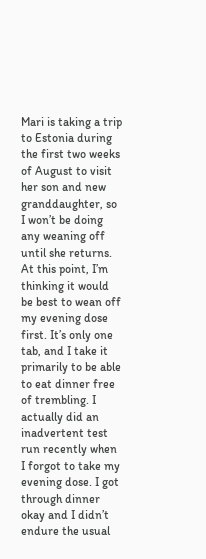Mari is taking a trip to Estonia during the first two weeks of August to visit her son and new granddaughter, so I won’t be doing any weaning off until she returns. At this point, I’m thinking it would be best to wean off my evening dose first. It’s only one tab, and I take it primarily to be able to eat dinner free of trembling. I actually did an inadvertent test run recently when I forgot to take my evening dose. I got through dinner okay and I didn’t endure the usual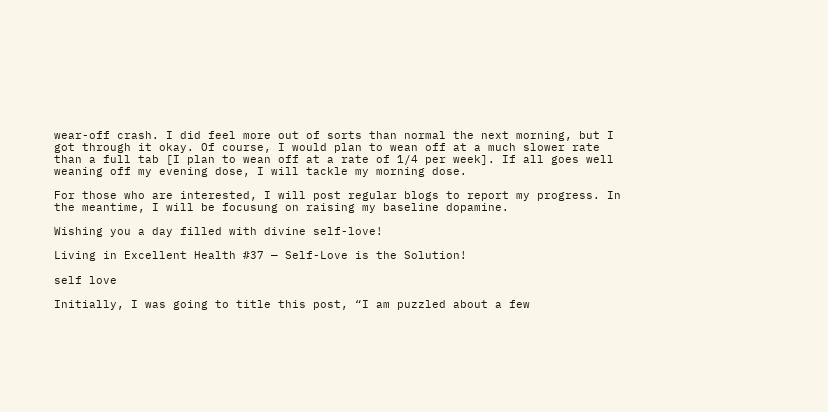wear-off crash. I did feel more out of sorts than normal the next morning, but I got through it okay. Of course, I would plan to wean off at a much slower rate than a full tab [I plan to wean off at a rate of 1/4 per week]. If all goes well weaning off my evening dose, I will tackle my morning dose.

For those who are interested, I will post regular blogs to report my progress. In the meantime, I will be focusung on raising my baseline dopamine.

Wishing you a day filled with divine self-love!

Living in Excellent Health #37 — Self-Love is the Solution!

self love

Initially, I was going to title this post, “I am puzzled about a few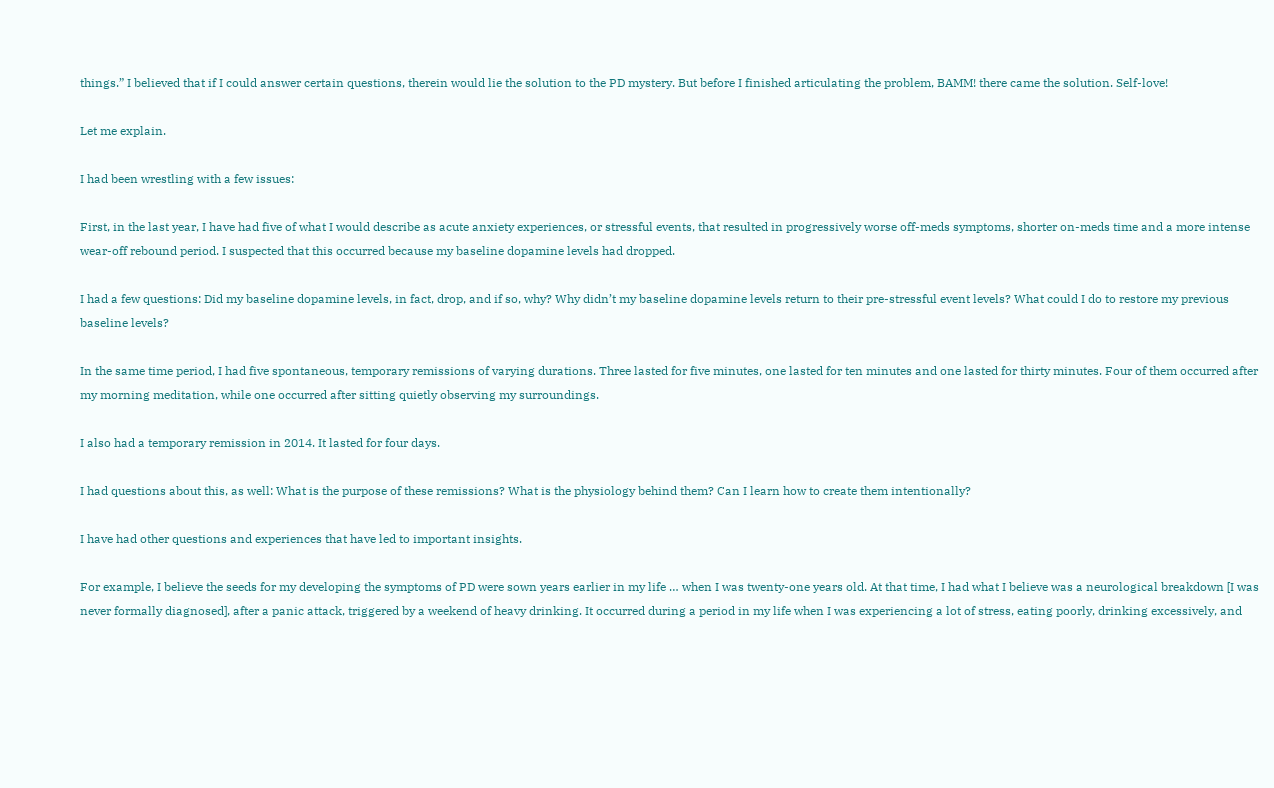things.” I believed that if I could answer certain questions, therein would lie the solution to the PD mystery. But before I finished articulating the problem, BAMM! there came the solution. Self-love!

Let me explain.

I had been wrestling with a few issues:

First, in the last year, I have had five of what I would describe as acute anxiety experiences, or stressful events, that resulted in progressively worse off-meds symptoms, shorter on-meds time and a more intense wear-off rebound period. I suspected that this occurred because my baseline dopamine levels had dropped.

I had a few questions: Did my baseline dopamine levels, in fact, drop, and if so, why? Why didn’t my baseline dopamine levels return to their pre-stressful event levels? What could I do to restore my previous baseline levels?

In the same time period, I had five spontaneous, temporary remissions of varying durations. Three lasted for five minutes, one lasted for ten minutes and one lasted for thirty minutes. Four of them occurred after my morning meditation, while one occurred after sitting quietly observing my surroundings.

I also had a temporary remission in 2014. It lasted for four days.

I had questions about this, as well: What is the purpose of these remissions? What is the physiology behind them? Can I learn how to create them intentionally?

I have had other questions and experiences that have led to important insights.

For example, I believe the seeds for my developing the symptoms of PD were sown years earlier in my life … when I was twenty-one years old. At that time, I had what I believe was a neurological breakdown [I was never formally diagnosed], after a panic attack, triggered by a weekend of heavy drinking. It occurred during a period in my life when I was experiencing a lot of stress, eating poorly, drinking excessively, and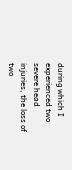during which I experienced two severe head injuries, the loss of two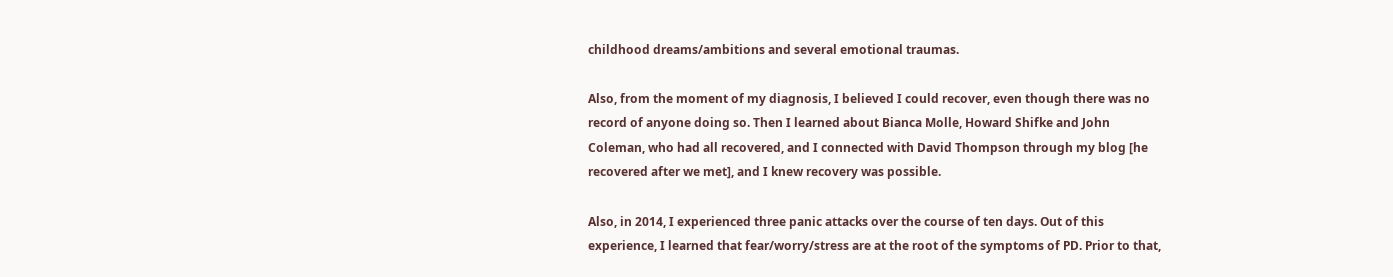childhood dreams/ambitions and several emotional traumas.

Also, from the moment of my diagnosis, I believed I could recover, even though there was no record of anyone doing so. Then I learned about Bianca Molle, Howard Shifke and John Coleman, who had all recovered, and I connected with David Thompson through my blog [he recovered after we met], and I knew recovery was possible.

Also, in 2014, I experienced three panic attacks over the course of ten days. Out of this experience, I learned that fear/worry/stress are at the root of the symptoms of PD. Prior to that,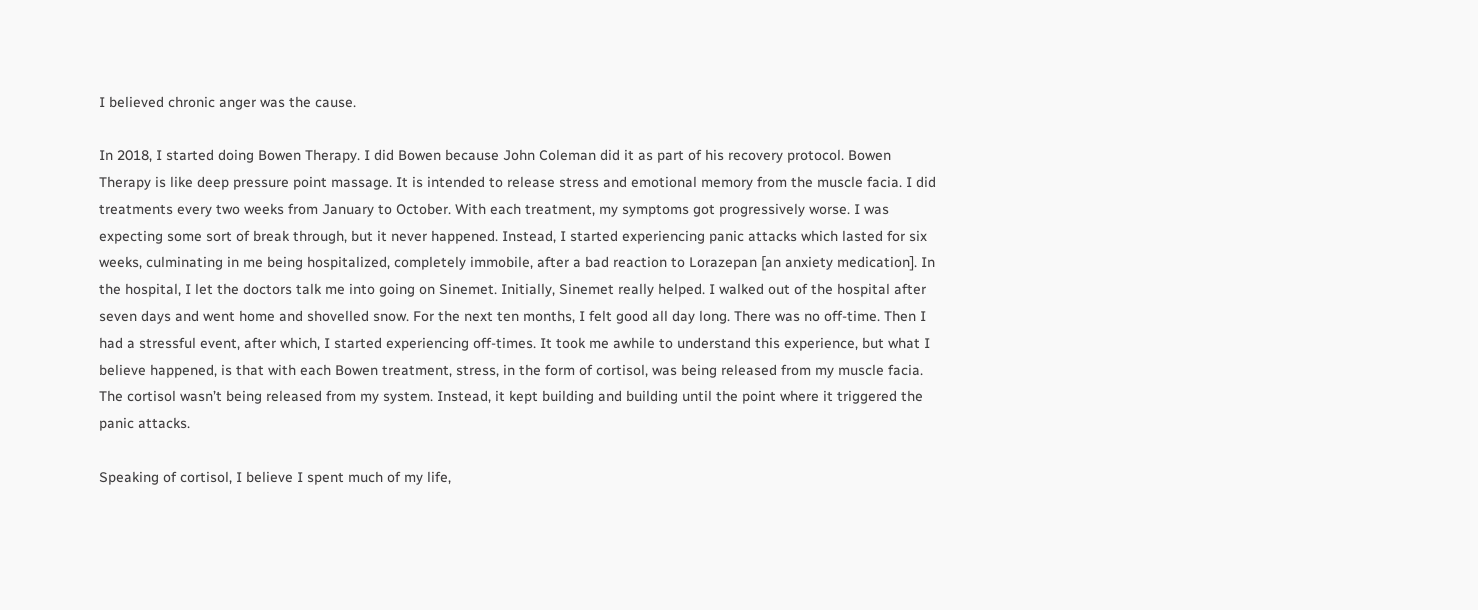I believed chronic anger was the cause.

In 2018, I started doing Bowen Therapy. I did Bowen because John Coleman did it as part of his recovery protocol. Bowen Therapy is like deep pressure point massage. It is intended to release stress and emotional memory from the muscle facia. I did treatments every two weeks from January to October. With each treatment, my symptoms got progressively worse. I was expecting some sort of break through, but it never happened. Instead, I started experiencing panic attacks which lasted for six weeks, culminating in me being hospitalized, completely immobile, after a bad reaction to Lorazepan [an anxiety medication]. In the hospital, I let the doctors talk me into going on Sinemet. Initially, Sinemet really helped. I walked out of the hospital after seven days and went home and shovelled snow. For the next ten months, I felt good all day long. There was no off-time. Then I had a stressful event, after which, I started experiencing off-times. It took me awhile to understand this experience, but what I believe happened, is that with each Bowen treatment, stress, in the form of cortisol, was being released from my muscle facia. The cortisol wasn’t being released from my system. Instead, it kept building and building until the point where it triggered the panic attacks.

Speaking of cortisol, I believe I spent much of my life,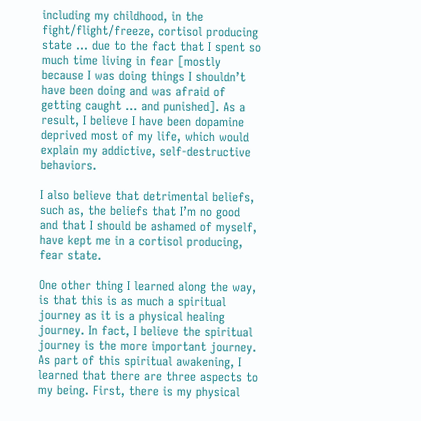including my childhood, in the fight/flight/freeze, cortisol producing state … due to the fact that I spent so much time living in fear [mostly because I was doing things I shouldn’t have been doing and was afraid of getting caught … and punished]. As a result, I believe I have been dopamine deprived most of my life, which would explain my addictive, self-destructive behaviors.

I also believe that detrimental beliefs, such as, the beliefs that I’m no good and that I should be ashamed of myself, have kept me in a cortisol producing, fear state.

One other thing I learned along the way, is that this is as much a spiritual journey as it is a physical healing journey. In fact, I believe the spiritual journey is the more important journey. As part of this spiritual awakening, I learned that there are three aspects to my being. First, there is my physical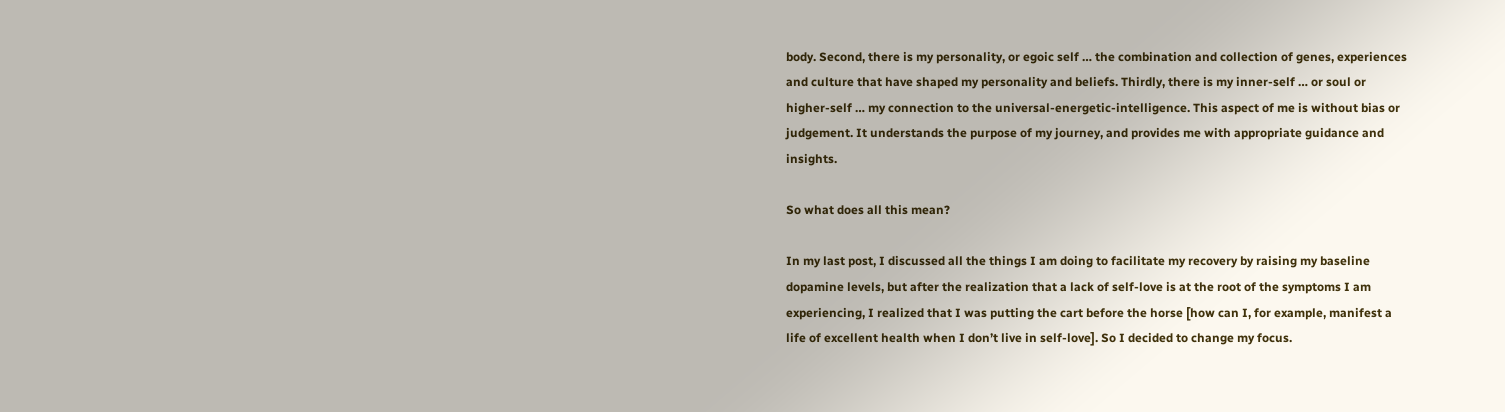body. Second, there is my personality, or egoic self … the combination and collection of genes, experiences and culture that have shaped my personality and beliefs. Thirdly, there is my inner-self … or soul or higher-self … my connection to the universal-energetic-intelligence. This aspect of me is without bias or judgement. It understands the purpose of my journey, and provides me with appropriate guidance and insights.

So what does all this mean?

In my last post, I discussed all the things I am doing to facilitate my recovery by raising my baseline dopamine levels, but after the realization that a lack of self-love is at the root of the symptoms I am experiencing, I realized that I was putting the cart before the horse [how can I, for example, manifest a life of excellent health when I don’t live in self-love]. So I decided to change my focus.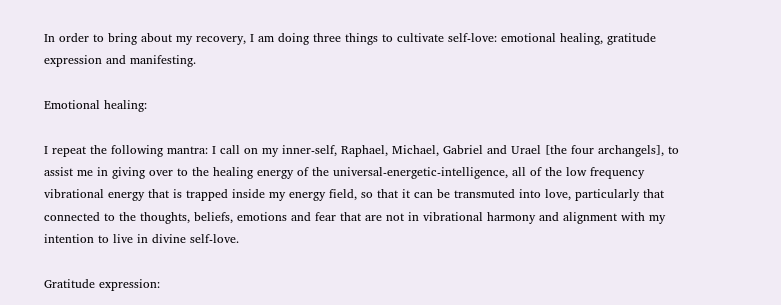In order to bring about my recovery, I am doing three things to cultivate self-love: emotional healing, gratitude expression and manifesting.

Emotional healing:

I repeat the following mantra: I call on my inner-self, Raphael, Michael, Gabriel and Urael [the four archangels], to assist me in giving over to the healing energy of the universal-energetic-intelligence, all of the low frequency vibrational energy that is trapped inside my energy field, so that it can be transmuted into love, particularly that connected to the thoughts, beliefs, emotions and fear that are not in vibrational harmony and alignment with my intention to live in divine self-love.

Gratitude expression: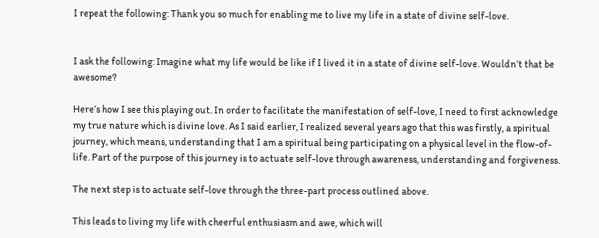I repeat the following: Thank you so much for enabling me to live my life in a state of divine self-love.


I ask the following: Imagine what my life would be like if I lived it in a state of divine self-love. Wouldn’t that be awesome?

Here’s how I see this playing out. In order to facilitate the manifestation of self-love, I need to first acknowledge my true nature which is divine love. As I said earlier, I realized several years ago that this was firstly, a spiritual journey, which means, understanding that I am a spiritual being participating on a physical level in the flow-of-life. Part of the purpose of this journey is to actuate self-love through awareness, understanding and forgiveness.

The next step is to actuate self-love through the three-part process outlined above.

This leads to living my life with cheerful enthusiasm and awe, which will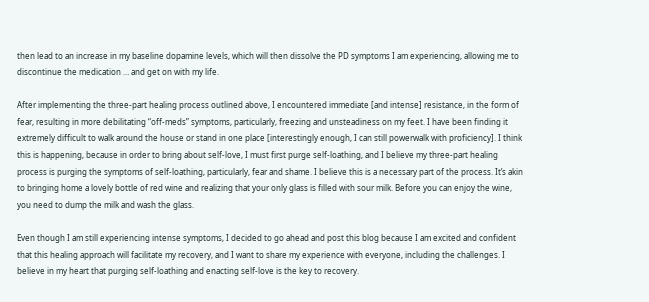then lead to an increase in my baseline dopamine levels, which will then dissolve the PD symptoms I am experiencing, allowing me to discontinue the medication … and get on with my life.

After implementing the three-part healing process outlined above, I encountered immediate [and intense] resistance, in the form of fear, resulting in more debilitating “off-meds” symptoms, particularly, freezing and unsteadiness on my feet. I have been finding it extremely difficult to walk around the house or stand in one place [interestingly enough, I can still powerwalk with proficiency]. I think this is happening, because in order to bring about self-love, I must first purge self-loathing, and I believe my three-part healing process is purging the symptoms of self-loathing, particularly, fear and shame. I believe this is a necessary part of the process. It’s akin to bringing home a lovely bottle of red wine and realizing that your only glass is filled with sour milk. Before you can enjoy the wine, you need to dump the milk and wash the glass.

Even though I am still experiencing intense symptoms, I decided to go ahead and post this blog because I am excited and confident that this healing approach will facilitate my recovery, and I want to share my experience with everyone, including the challenges. I believe in my heart that purging self-loathing and enacting self-love is the key to recovery.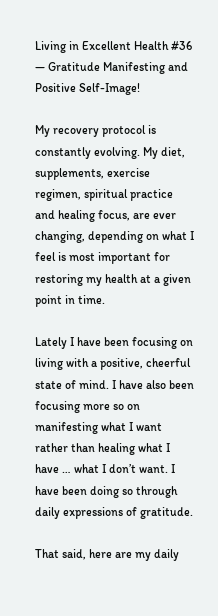Living in Excellent Health #36 — Gratitude Manifesting and Positive Self-Image!

My recovery protocol is constantly evolving. My diet, supplements, exercise regimen, spiritual practice and healing focus, are ever changing, depending on what I feel is most important for restoring my health at a given point in time.

Lately I have been focusing on living with a positive, cheerful state of mind. I have also been focusing more so on manifesting what I want rather than healing what I have … what I don’t want. I have been doing so through daily expressions of gratitude.

That said, here are my daily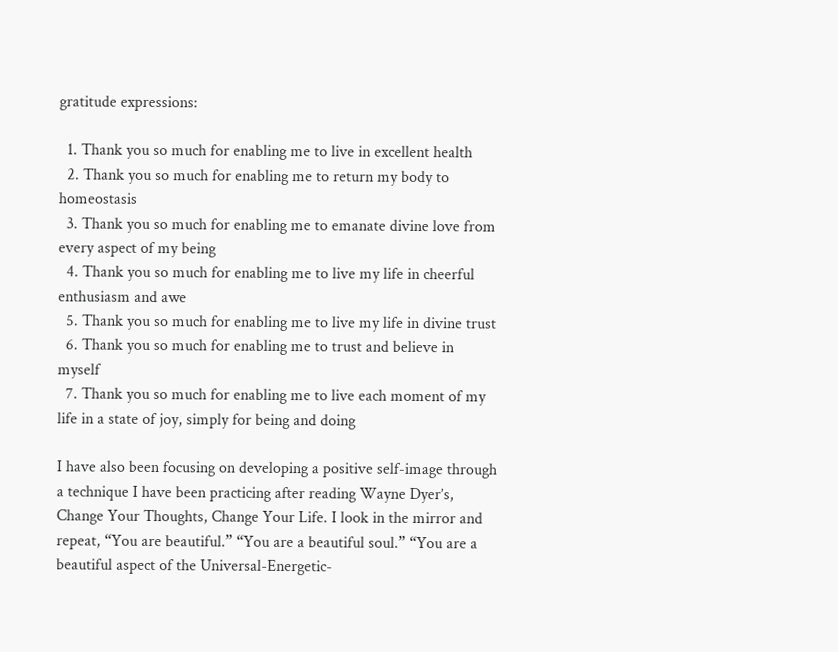gratitude expressions:

  1. Thank you so much for enabling me to live in excellent health
  2. Thank you so much for enabling me to return my body to homeostasis
  3. Thank you so much for enabling me to emanate divine love from every aspect of my being
  4. Thank you so much for enabling me to live my life in cheerful enthusiasm and awe
  5. Thank you so much for enabling me to live my life in divine trust
  6. Thank you so much for enabling me to trust and believe in myself
  7. Thank you so much for enabling me to live each moment of my life in a state of joy, simply for being and doing

I have also been focusing on developing a positive self-image through a technique I have been practicing after reading Wayne Dyer’s, Change Your Thoughts, Change Your Life. I look in the mirror and repeat, “You are beautiful.” “You are a beautiful soul.” “You are a beautiful aspect of the Universal-Energetic-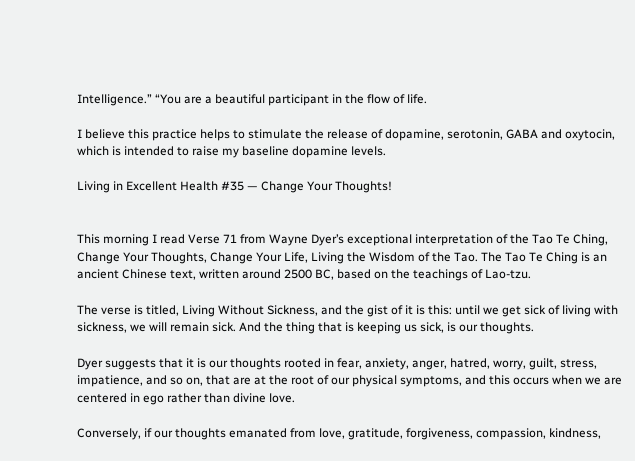Intelligence.” “You are a beautiful participant in the flow of life.

I believe this practice helps to stimulate the release of dopamine, serotonin, GABA and oxytocin, which is intended to raise my baseline dopamine levels.

Living in Excellent Health #35 — Change Your Thoughts!


This morning I read Verse 71 from Wayne Dyer’s exceptional interpretation of the Tao Te Ching, Change Your Thoughts, Change Your Life, Living the Wisdom of the Tao. The Tao Te Ching is an ancient Chinese text, written around 2500 BC, based on the teachings of Lao-tzu.

The verse is titled, Living Without Sickness, and the gist of it is this: until we get sick of living with sickness, we will remain sick. And the thing that is keeping us sick, is our thoughts.

Dyer suggests that it is our thoughts rooted in fear, anxiety, anger, hatred, worry, guilt, stress, impatience, and so on, that are at the root of our physical symptoms, and this occurs when we are centered in ego rather than divine love.

Conversely, if our thoughts emanated from love, gratitude, forgiveness, compassion, kindness,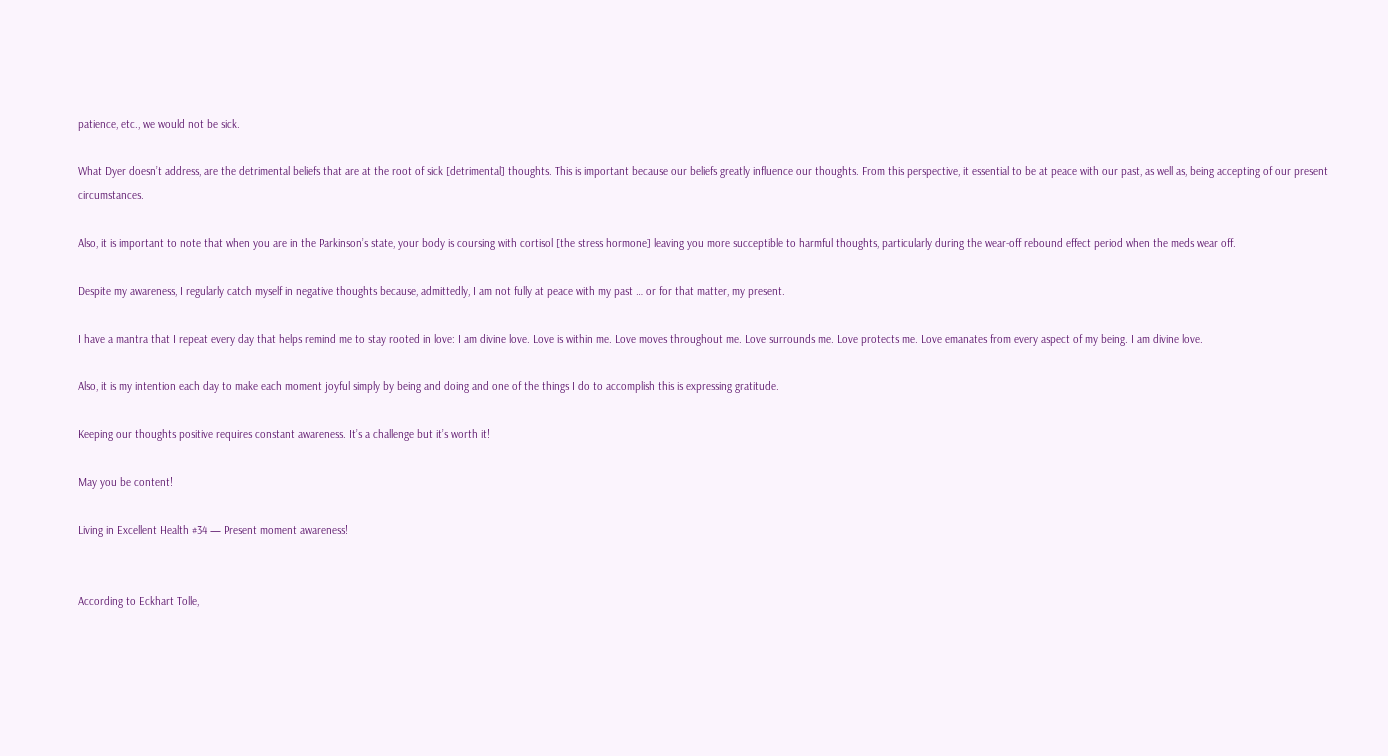patience, etc., we would not be sick.

What Dyer doesn’t address, are the detrimental beliefs that are at the root of sick [detrimental] thoughts. This is important because our beliefs greatly influence our thoughts. From this perspective, it essential to be at peace with our past, as well as, being accepting of our present circumstances.

Also, it is important to note that when you are in the Parkinson’s state, your body is coursing with cortisol [the stress hormone] leaving you more succeptible to harmful thoughts, particularly during the wear-off rebound effect period when the meds wear off.

Despite my awareness, I regularly catch myself in negative thoughts because, admittedly, I am not fully at peace with my past … or for that matter, my present.

I have a mantra that I repeat every day that helps remind me to stay rooted in love: I am divine love. Love is within me. Love moves throughout me. Love surrounds me. Love protects me. Love emanates from every aspect of my being. I am divine love.

Also, it is my intention each day to make each moment joyful simply by being and doing and one of the things I do to accomplish this is expressing gratitude.

Keeping our thoughts positive requires constant awareness. It’s a challenge but it’s worth it!

May you be content!

Living in Excellent Health #34 — Present moment awareness!


According to Eckhart Tolle,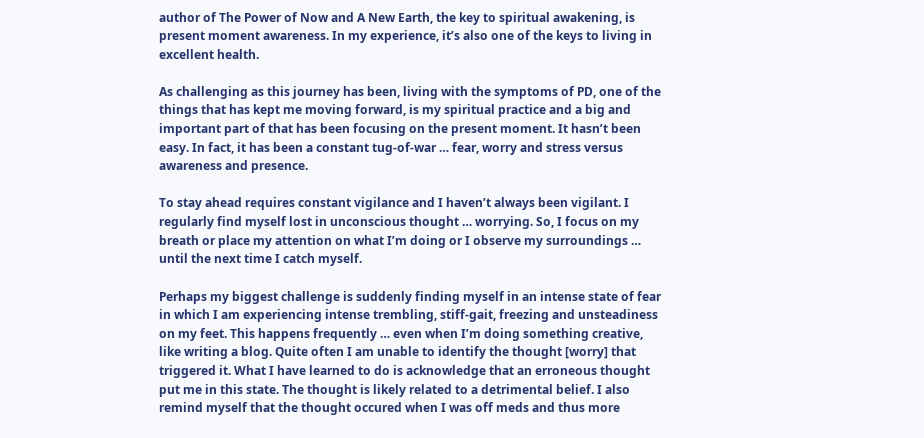author of The Power of Now and A New Earth, the key to spiritual awakening, is present moment awareness. In my experience, it’s also one of the keys to living in excellent health.

As challenging as this journey has been, living with the symptoms of PD, one of the things that has kept me moving forward, is my spiritual practice and a big and important part of that has been focusing on the present moment. It hasn’t been easy. In fact, it has been a constant tug-of-war … fear, worry and stress versus awareness and presence.

To stay ahead requires constant vigilance and I haven’t always been vigilant. I regularly find myself lost in unconscious thought … worrying. So, I focus on my breath or place my attention on what I’m doing or I observe my surroundings … until the next time I catch myself.

Perhaps my biggest challenge is suddenly finding myself in an intense state of fear in which I am experiencing intense trembling, stiff-gait, freezing and unsteadiness on my feet. This happens frequently … even when I’m doing something creative, like writing a blog. Quite often I am unable to identify the thought [worry] that triggered it. What I have learned to do is acknowledge that an erroneous thought put me in this state. The thought is likely related to a detrimental belief. I also remind myself that the thought occured when I was off meds and thus more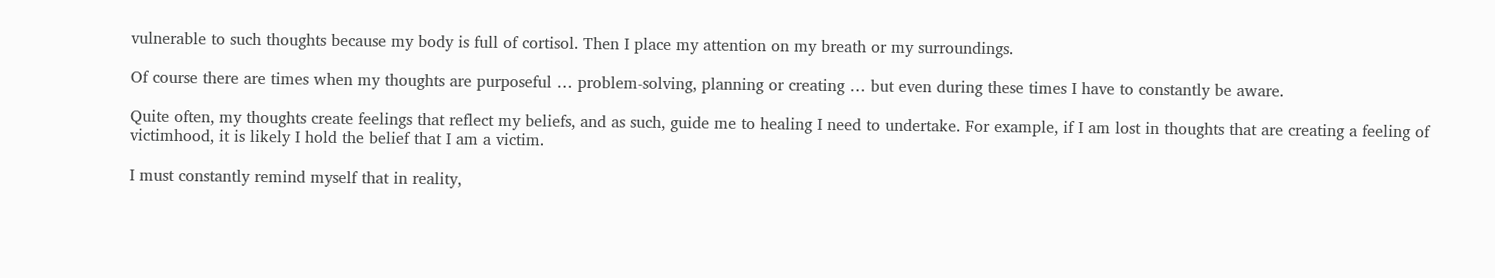vulnerable to such thoughts because my body is full of cortisol. Then I place my attention on my breath or my surroundings.

Of course there are times when my thoughts are purposeful … problem-solving, planning or creating … but even during these times I have to constantly be aware.

Quite often, my thoughts create feelings that reflect my beliefs, and as such, guide me to healing I need to undertake. For example, if I am lost in thoughts that are creating a feeling of victimhood, it is likely I hold the belief that I am a victim.

I must constantly remind myself that in reality,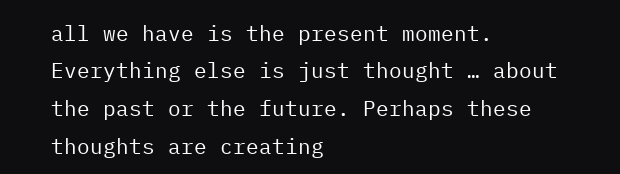all we have is the present moment. Everything else is just thought … about the past or the future. Perhaps these thoughts are creating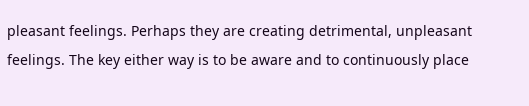pleasant feelings. Perhaps they are creating detrimental, unpleasant feelings. The key either way is to be aware and to continuously place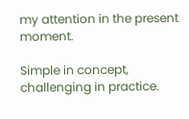my attention in the present moment.

Simple in concept, challenging in practice.